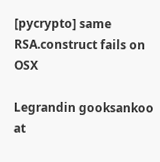[pycrypto] same RSA.construct fails on OSX

Legrandin gooksankoo at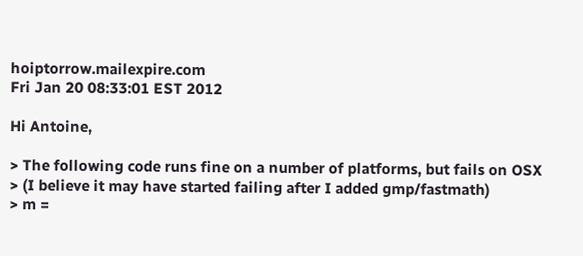hoiptorrow.mailexpire.com
Fri Jan 20 08:33:01 EST 2012

Hi Antoine,

> The following code runs fine on a number of platforms, but fails on OSX
> (I believe it may have started failing after I added gmp/fastmath)
> m =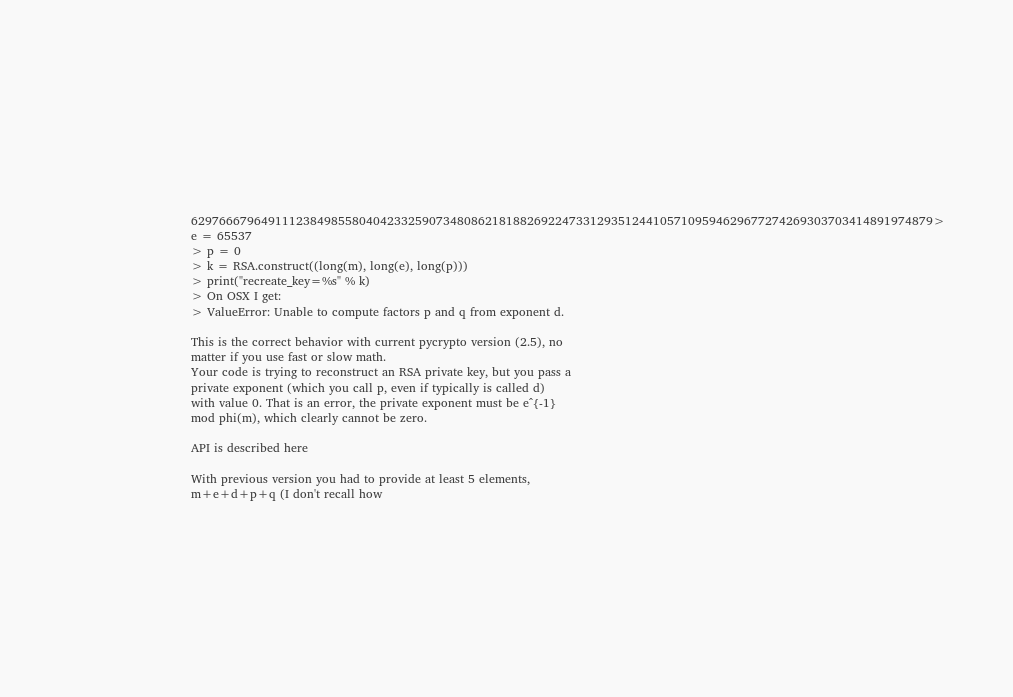6297666796491112384985580404233259073480862181882692247331293512441057109594629677274269303703414891974879> e = 65537
> p = 0
> k = RSA.construct((long(m), long(e), long(p)))
> print("recreate_key=%s" % k)
> On OSX I get:
> ValueError: Unable to compute factors p and q from exponent d.

This is the correct behavior with current pycrypto version (2.5), no
matter if you use fast or slow math.
Your code is trying to reconstruct an RSA private key, but you pass a
private exponent (which you call p, even if typically is called d)
with value 0. That is an error, the private exponent must be e^{-1}
mod phi(m), which clearly cannot be zero.

API is described here

With previous version you had to provide at least 5 elements,
m+e+d+p+q (I don't recall how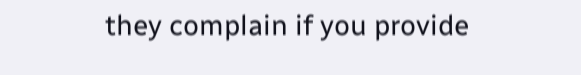they complain if you provide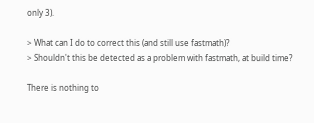only 3).

> What can I do to correct this (and still use fastmath)?
> Shouldn't this be detected as a problem with fastmath, at build time?

There is nothing to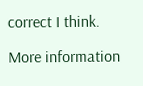correct I think.

More information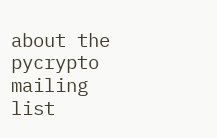about the pycrypto mailing list